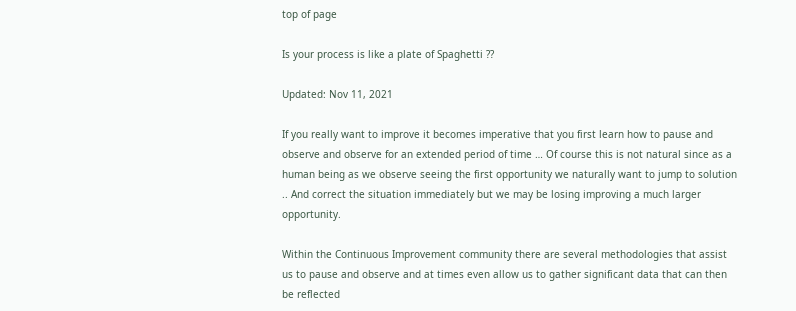top of page

Is your process is like a plate of Spaghetti ??

Updated: Nov 11, 2021

If you really want to improve it becomes imperative that you first learn how to pause and observe and observe for an extended period of time … Of course this is not natural since as a human being as we observe seeing the first opportunity we naturally want to jump to solution .. And correct the situation immediately but we may be losing improving a much larger opportunity.

Within the Continuous Improvement community there are several methodologies that assist us to pause and observe and at times even allow us to gather significant data that can then be reflected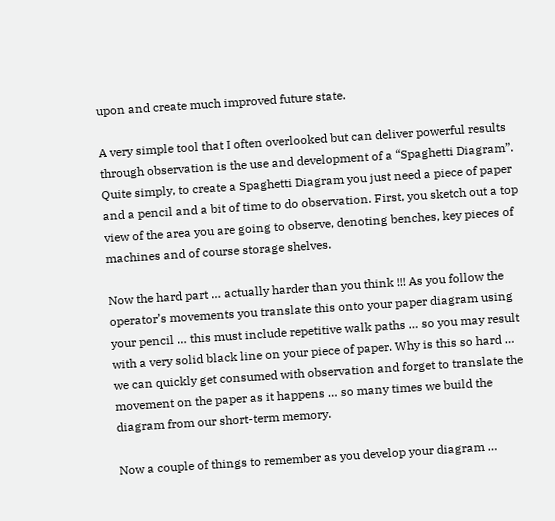upon and create much improved future state.

A very simple tool that I often overlooked but can deliver powerful results through observation is the use and development of a “Spaghetti Diagram”. Quite simply, to create a Spaghetti Diagram you just need a piece of paper and a pencil and a bit of time to do observation. First, you sketch out a top view of the area you are going to observe, denoting benches, key pieces of machines and of course storage shelves.

Now the hard part … actually harder than you think !!! As you follow the operator’s movements you translate this onto your paper diagram using your pencil … this must include repetitive walk paths … so you may result with a very solid black line on your piece of paper. Why is this so hard … we can quickly get consumed with observation and forget to translate the movement on the paper as it happens … so many times we build the diagram from our short-term memory.

Now a couple of things to remember as you develop your diagram …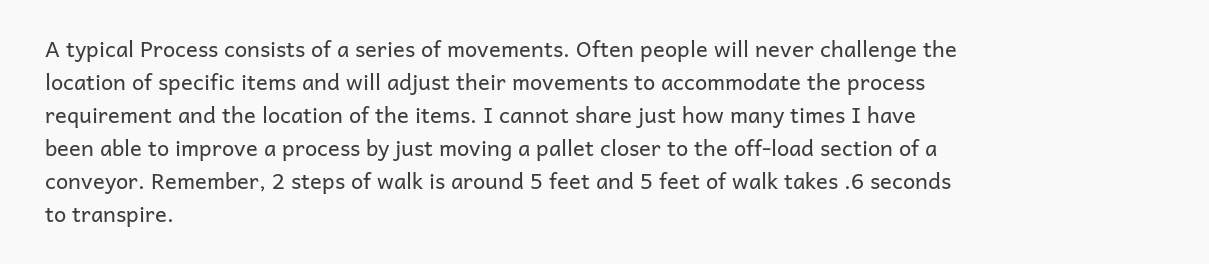A typical Process consists of a series of movements. Often people will never challenge the location of specific items and will adjust their movements to accommodate the process requirement and the location of the items. I cannot share just how many times I have been able to improve a process by just moving a pallet closer to the off-load section of a conveyor. Remember, 2 steps of walk is around 5 feet and 5 feet of walk takes .6 seconds to transpire.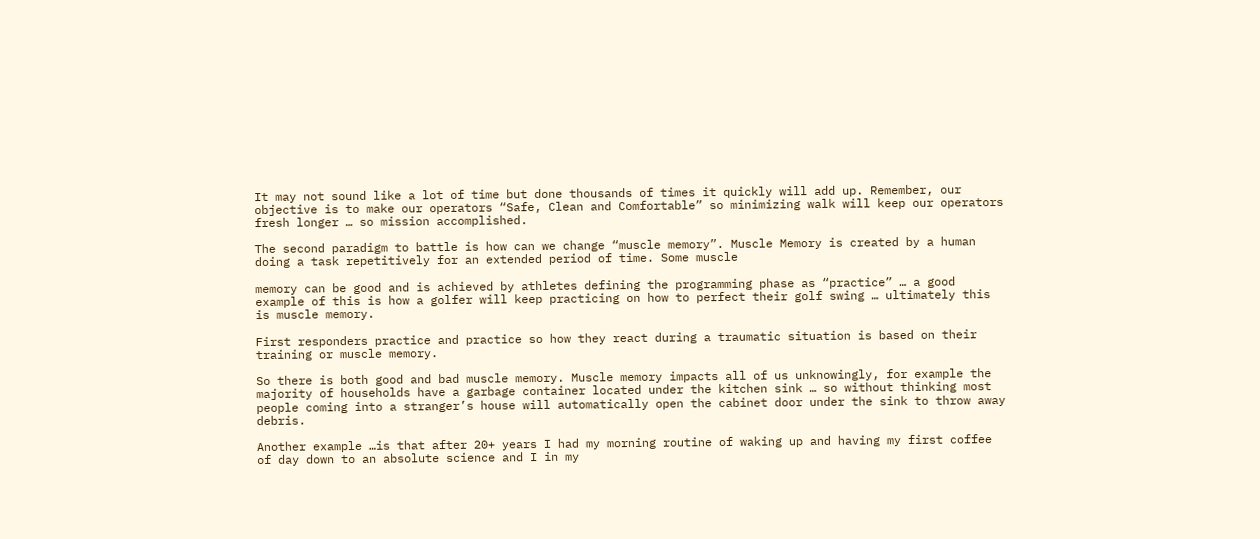It may not sound like a lot of time but done thousands of times it quickly will add up. Remember, our objective is to make our operators “Safe, Clean and Comfortable” so minimizing walk will keep our operators fresh longer … so mission accomplished.

The second paradigm to battle is how can we change “muscle memory”. Muscle Memory is created by a human doing a task repetitively for an extended period of time. Some muscle

memory can be good and is achieved by athletes defining the programming phase as “practice” … a good example of this is how a golfer will keep practicing on how to perfect their golf swing … ultimately this is muscle memory.

First responders practice and practice so how they react during a traumatic situation is based on their training or muscle memory.

So there is both good and bad muscle memory. Muscle memory impacts all of us unknowingly, for example the majority of households have a garbage container located under the kitchen sink … so without thinking most people coming into a stranger’s house will automatically open the cabinet door under the sink to throw away debris.

Another example …is that after 20+ years I had my morning routine of waking up and having my first coffee of day down to an absolute science and I in my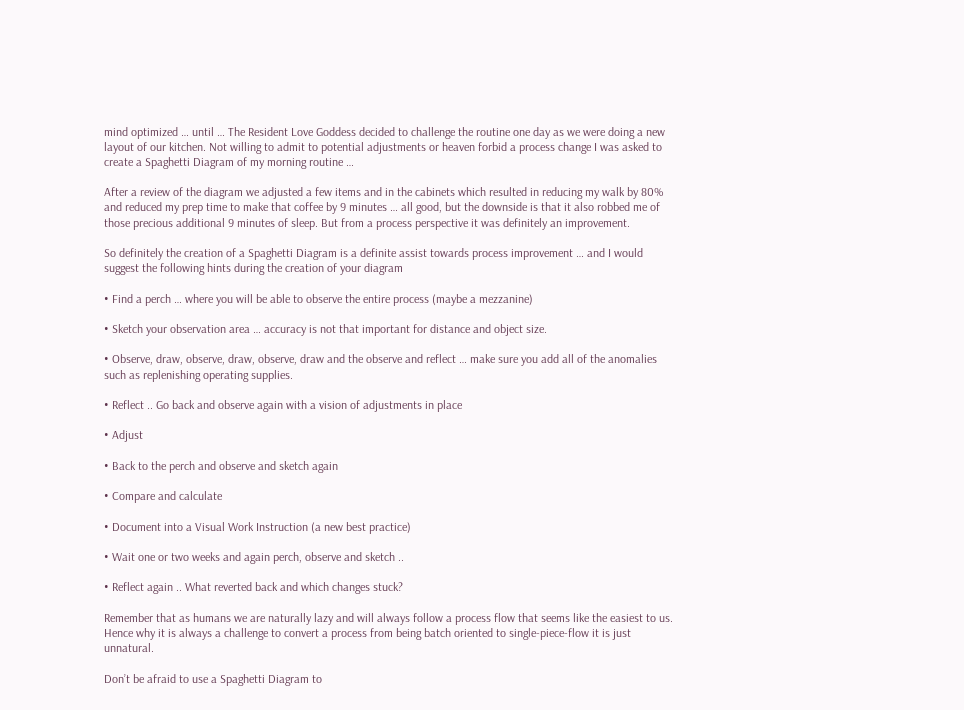mind optimized … until … The Resident Love Goddess decided to challenge the routine one day as we were doing a new layout of our kitchen. Not willing to admit to potential adjustments or heaven forbid a process change I was asked to create a Spaghetti Diagram of my morning routine …

After a review of the diagram we adjusted a few items and in the cabinets which resulted in reducing my walk by 80% and reduced my prep time to make that coffee by 9 minutes … all good, but the downside is that it also robbed me of those precious additional 9 minutes of sleep. But from a process perspective it was definitely an improvement.

So definitely the creation of a Spaghetti Diagram is a definite assist towards process improvement … and I would suggest the following hints during the creation of your diagram

• Find a perch … where you will be able to observe the entire process (maybe a mezzanine)

• Sketch your observation area … accuracy is not that important for distance and object size.

• Observe, draw, observe, draw, observe, draw and the observe and reflect … make sure you add all of the anomalies such as replenishing operating supplies.

• Reflect .. Go back and observe again with a vision of adjustments in place

• Adjust

• Back to the perch and observe and sketch again

• Compare and calculate

• Document into a Visual Work Instruction (a new best practice)

• Wait one or two weeks and again perch, observe and sketch ..

• Reflect again .. What reverted back and which changes stuck?

Remember that as humans we are naturally lazy and will always follow a process flow that seems like the easiest to us. Hence why it is always a challenge to convert a process from being batch oriented to single-piece-flow it is just unnatural.

Don’t be afraid to use a Spaghetti Diagram to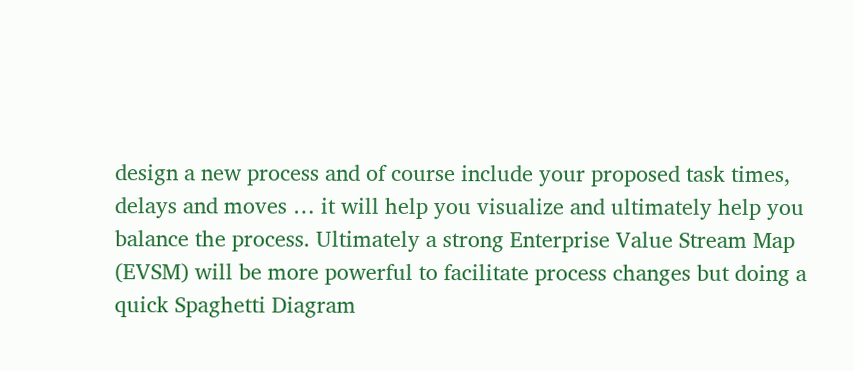design a new process and of course include your proposed task times, delays and moves … it will help you visualize and ultimately help you balance the process. Ultimately a strong Enterprise Value Stream Map (EVSM) will be more powerful to facilitate process changes but doing a quick Spaghetti Diagram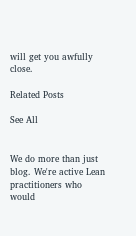will get you awfully close.

Related Posts

See All


We do more than just blog. We're active Lean practitioners who would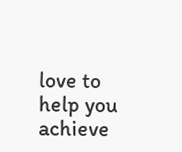love to help you achieve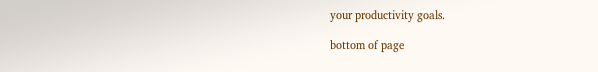your productivity goals.

bottom of page